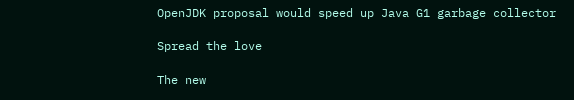OpenJDK proposal would speed up Java G1 garbage collector

Spread the love

The new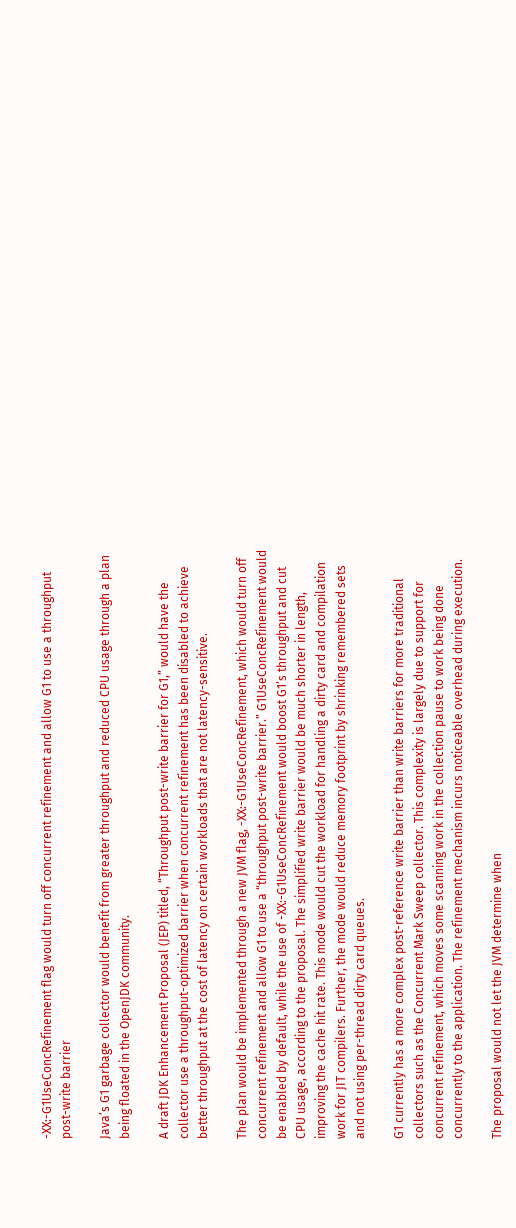-XX:-G1UseConcRefinement flag would turn off concurrent refinement and allow G1 to use a throughput post-write barrier

Java’s G1 garbage collector would benefit from greater throughput and reduced CPU usage through a plan being floated in the OpenJDK community.

A draft JDK Enhancement Proposal (JEP) titled, “Throughput post-write barrier for G1,” would have the collector use a throughput-optimized barrier when concurrent refinement has been disabled to achieve better throughput at the cost of latency on certain workloads that are not latency-sensitive.

The plan would be implemented through a new JVM flag, -XX:-G1UseConcRefinement, which would turn off concurrent refinement and allow G1 to use a “throughput post-write barrier.” G1UseConcRefinement would be enabled by default, while the use of -XX:-G1UseConcRefinement would boost G1’s throughput and cut CPU usage, according to the proposal. The simplified write barrier would be much shorter in length, improving the cache hit rate. This mode would cut the workload for handling a dirty card and compilation work for JIT compilers. Further, the mode would reduce memory footprint by shrinking remembered sets and not using per-thread dirty card queues.

G1 currently has a more complex post-reference write barrier than write barriers for more traditional collectors such as the Concurrent Mark Sweep collector. This complexity is largely due to support for concurrent refinement, which moves some scanning work in the collection pause to work being done concurrently to the application. The refinement mechanism incurs noticeable overhead during execution.

The proposal would not let the JVM determine when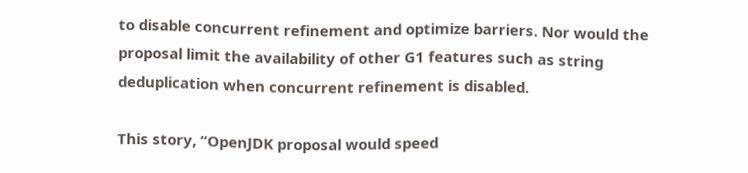to disable concurrent refinement and optimize barriers. Nor would the proposal limit the availability of other G1 features such as string deduplication when concurrent refinement is disabled.

This story, “OpenJDK proposal would speed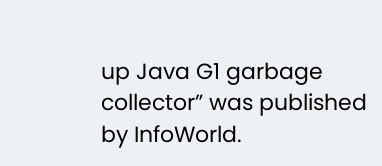up Java G1 garbage collector” was published by InfoWorld.